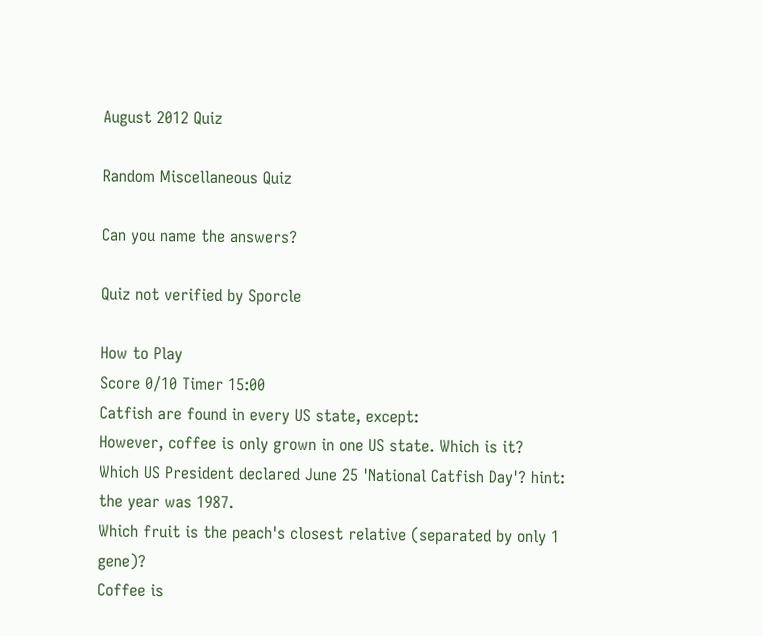August 2012 Quiz

Random Miscellaneous Quiz

Can you name the answers?

Quiz not verified by Sporcle

How to Play
Score 0/10 Timer 15:00
Catfish are found in every US state, except:
However, coffee is only grown in one US state. Which is it?
Which US President declared June 25 'National Catfish Day'? hint: the year was 1987.
Which fruit is the peach's closest relative (separated by only 1 gene)?
Coffee is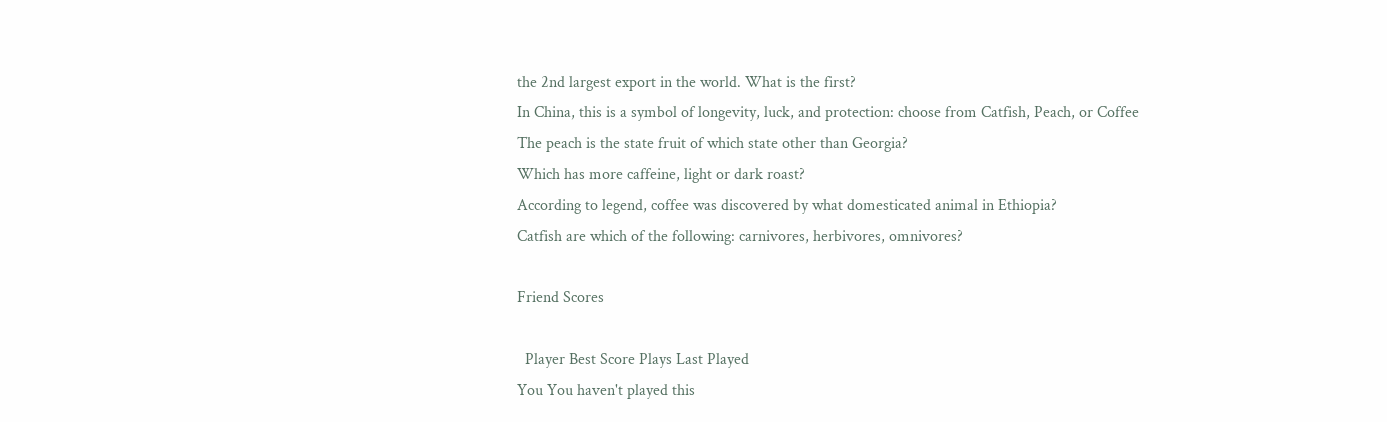the 2nd largest export in the world. What is the first?
In China, this is a symbol of longevity, luck, and protection: choose from Catfish, Peach, or Coffee
The peach is the state fruit of which state other than Georgia?
Which has more caffeine, light or dark roast?
According to legend, coffee was discovered by what domesticated animal in Ethiopia?
Catfish are which of the following: carnivores, herbivores, omnivores?

Friend Scores

  Player Best Score Plays Last Played
You You haven't played this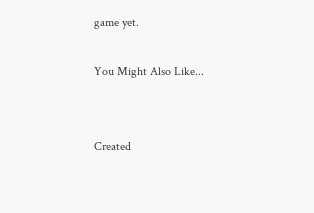game yet.

You Might Also Like...


Created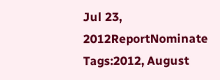Jul 23, 2012ReportNominate
Tags:2012, August